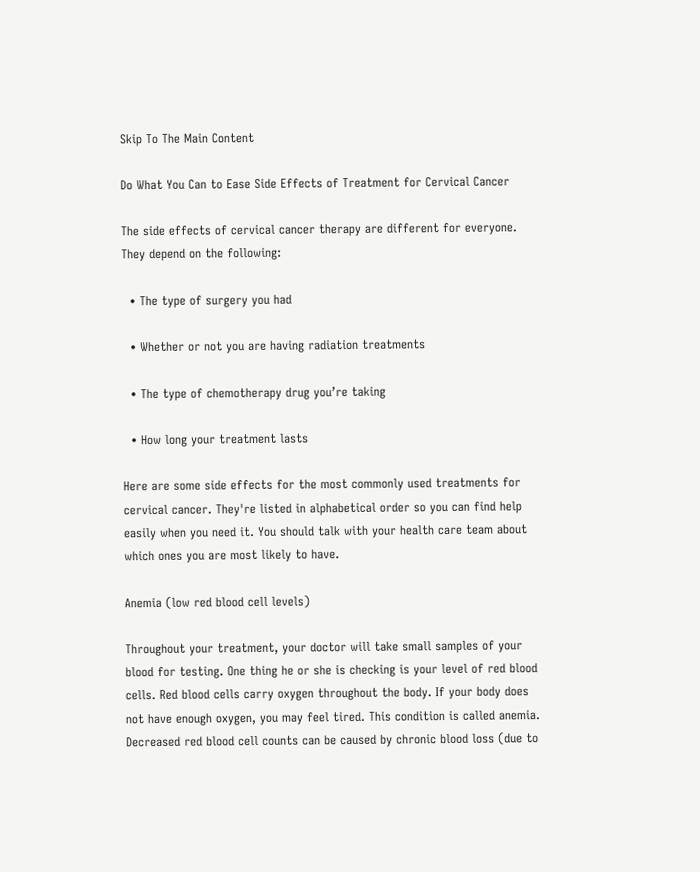Skip To The Main Content

Do What You Can to Ease Side Effects of Treatment for Cervical Cancer

The side effects of cervical cancer therapy are different for everyone. They depend on the following:

  • The type of surgery you had

  • Whether or not you are having radiation treatments

  • The type of chemotherapy drug you’re taking

  • How long your treatment lasts

Here are some side effects for the most commonly used treatments for cervical cancer. They're listed in alphabetical order so you can find help easily when you need it. You should talk with your health care team about which ones you are most likely to have.

Anemia (low red blood cell levels)

Throughout your treatment, your doctor will take small samples of your blood for testing. One thing he or she is checking is your level of red blood cells. Red blood cells carry oxygen throughout the body. If your body does not have enough oxygen, you may feel tired. This condition is called anemia. Decreased red blood cell counts can be caused by chronic blood loss (due to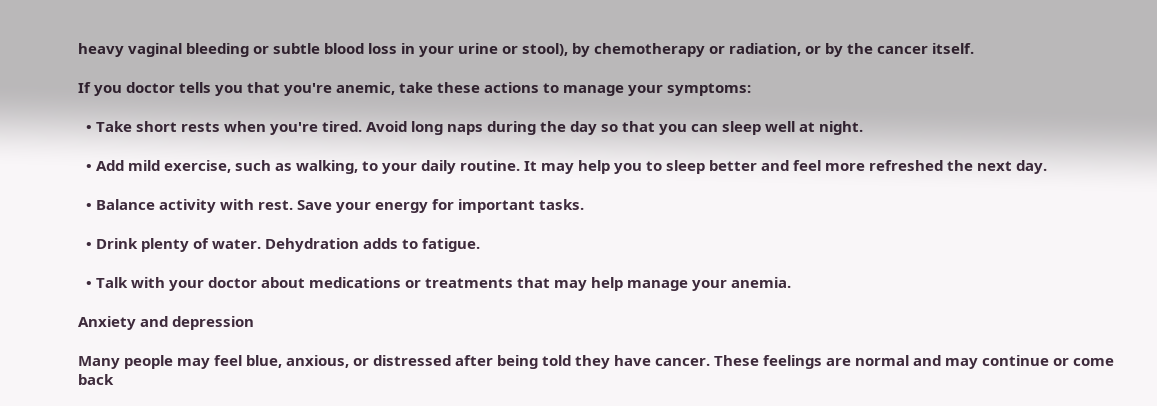heavy vaginal bleeding or subtle blood loss in your urine or stool), by chemotherapy or radiation, or by the cancer itself.

If you doctor tells you that you're anemic, take these actions to manage your symptoms:

  • Take short rests when you're tired. Avoid long naps during the day so that you can sleep well at night.

  • Add mild exercise, such as walking, to your daily routine. It may help you to sleep better and feel more refreshed the next day.

  • Balance activity with rest. Save your energy for important tasks.

  • Drink plenty of water. Dehydration adds to fatigue.

  • Talk with your doctor about medications or treatments that may help manage your anemia.

Anxiety and depression

Many people may feel blue, anxious, or distressed after being told they have cancer. These feelings are normal and may continue or come back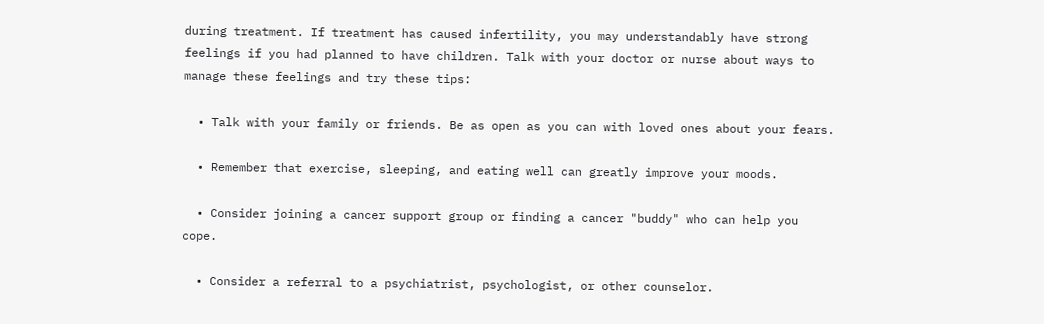during treatment. If treatment has caused infertility, you may understandably have strong feelings if you had planned to have children. Talk with your doctor or nurse about ways to manage these feelings and try these tips:

  • Talk with your family or friends. Be as open as you can with loved ones about your fears.

  • Remember that exercise, sleeping, and eating well can greatly improve your moods.

  • Consider joining a cancer support group or finding a cancer "buddy" who can help you cope.

  • Consider a referral to a psychiatrist, psychologist, or other counselor.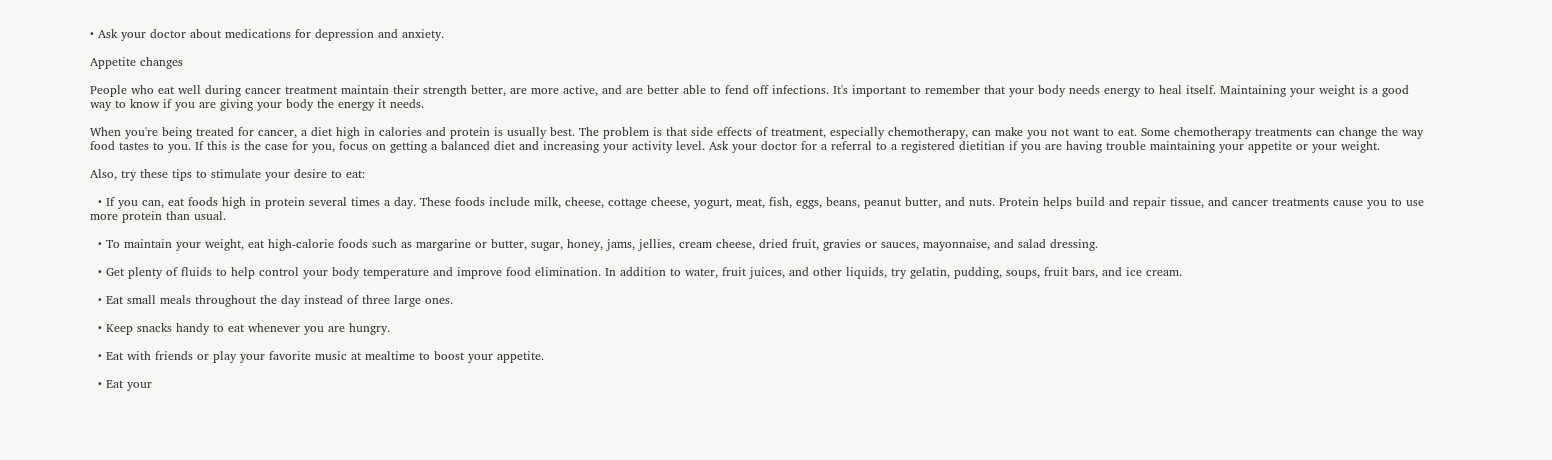• Ask your doctor about medications for depression and anxiety.

Appetite changes

People who eat well during cancer treatment maintain their strength better, are more active, and are better able to fend off infections. It's important to remember that your body needs energy to heal itself. Maintaining your weight is a good way to know if you are giving your body the energy it needs.

When you're being treated for cancer, a diet high in calories and protein is usually best. The problem is that side effects of treatment, especially chemotherapy, can make you not want to eat. Some chemotherapy treatments can change the way food tastes to you. If this is the case for you, focus on getting a balanced diet and increasing your activity level. Ask your doctor for a referral to a registered dietitian if you are having trouble maintaining your appetite or your weight.

Also, try these tips to stimulate your desire to eat:

  • If you can, eat foods high in protein several times a day. These foods include milk, cheese, cottage cheese, yogurt, meat, fish, eggs, beans, peanut butter, and nuts. Protein helps build and repair tissue, and cancer treatments cause you to use more protein than usual.

  • To maintain your weight, eat high-calorie foods such as margarine or butter, sugar, honey, jams, jellies, cream cheese, dried fruit, gravies or sauces, mayonnaise, and salad dressing.

  • Get plenty of fluids to help control your body temperature and improve food elimination. In addition to water, fruit juices, and other liquids, try gelatin, pudding, soups, fruit bars, and ice cream.

  • Eat small meals throughout the day instead of three large ones.

  • Keep snacks handy to eat whenever you are hungry.

  • Eat with friends or play your favorite music at mealtime to boost your appetite.

  • Eat your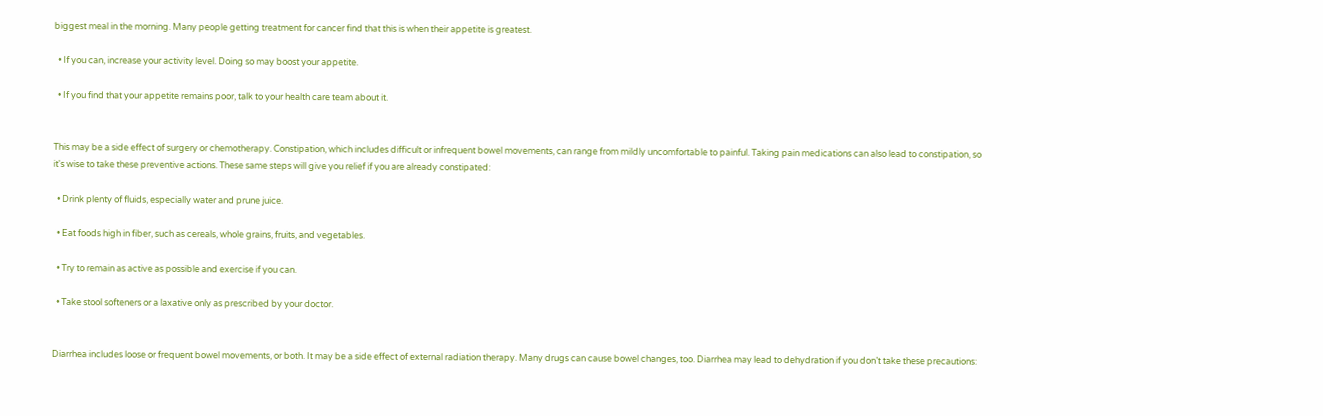biggest meal in the morning. Many people getting treatment for cancer find that this is when their appetite is greatest.

  • If you can, increase your activity level. Doing so may boost your appetite.

  • If you find that your appetite remains poor, talk to your health care team about it.


This may be a side effect of surgery or chemotherapy. Constipation, which includes difficult or infrequent bowel movements, can range from mildly uncomfortable to painful. Taking pain medications can also lead to constipation, so it's wise to take these preventive actions. These same steps will give you relief if you are already constipated:

  • Drink plenty of fluids, especially water and prune juice.

  • Eat foods high in fiber, such as cereals, whole grains, fruits, and vegetables.

  • Try to remain as active as possible and exercise if you can.

  • Take stool softeners or a laxative only as prescribed by your doctor.


Diarrhea includes loose or frequent bowel movements, or both. It may be a side effect of external radiation therapy. Many drugs can cause bowel changes, too. Diarrhea may lead to dehydration if you don’t take these precautions: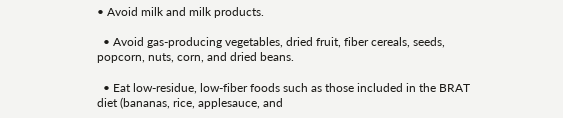• Avoid milk and milk products.

  • Avoid gas-producing vegetables, dried fruit, fiber cereals, seeds, popcorn, nuts, corn, and dried beans.

  • Eat low-residue, low-fiber foods such as those included in the BRAT diet (bananas, rice, applesauce, and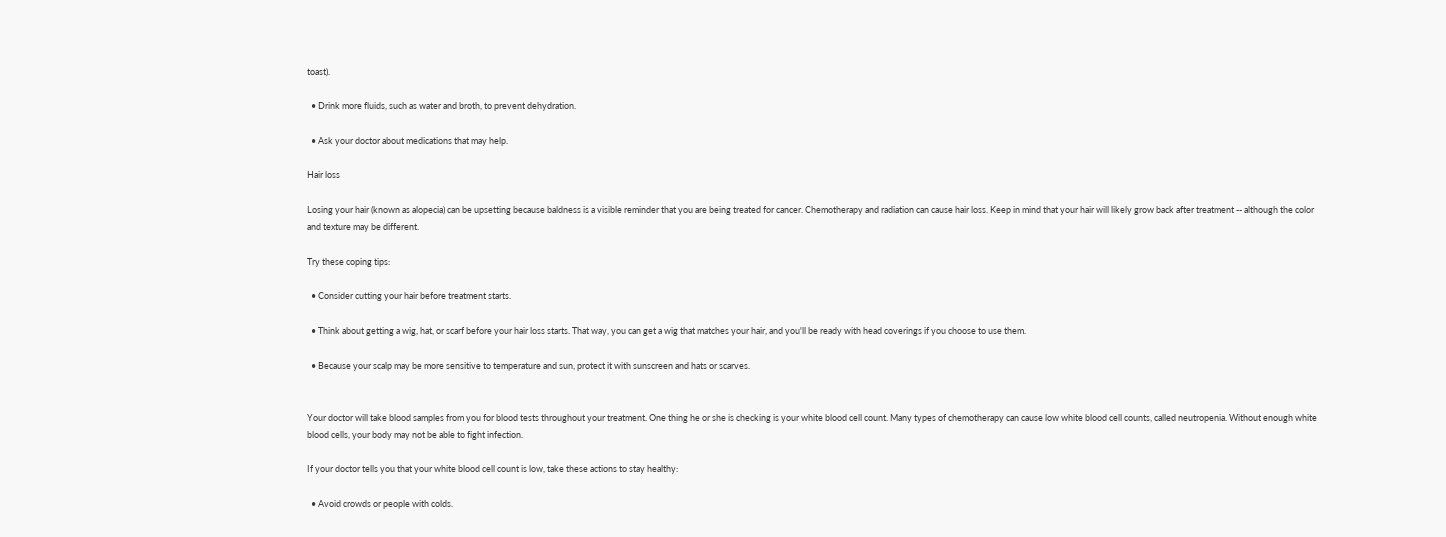toast).

  • Drink more fluids, such as water and broth, to prevent dehydration.

  • Ask your doctor about medications that may help.

Hair loss

Losing your hair (known as alopecia) can be upsetting because baldness is a visible reminder that you are being treated for cancer. Chemotherapy and radiation can cause hair loss. Keep in mind that your hair will likely grow back after treatment -- although the color and texture may be different.

Try these coping tips:

  • Consider cutting your hair before treatment starts.

  • Think about getting a wig, hat, or scarf before your hair loss starts. That way, you can get a wig that matches your hair, and you'll be ready with head coverings if you choose to use them.

  • Because your scalp may be more sensitive to temperature and sun, protect it with sunscreen and hats or scarves.


Your doctor will take blood samples from you for blood tests throughout your treatment. One thing he or she is checking is your white blood cell count. Many types of chemotherapy can cause low white blood cell counts, called neutropenia. Without enough white blood cells, your body may not be able to fight infection.

If your doctor tells you that your white blood cell count is low, take these actions to stay healthy:

  • Avoid crowds or people with colds.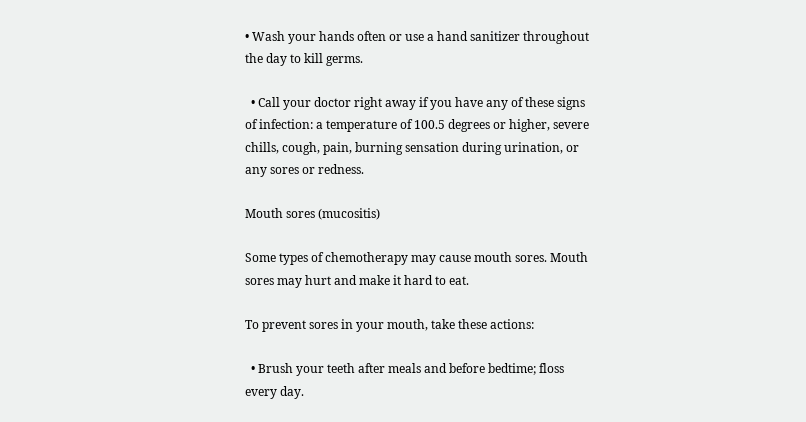• Wash your hands often or use a hand sanitizer throughout the day to kill germs.

  • Call your doctor right away if you have any of these signs of infection: a temperature of 100.5 degrees or higher, severe chills, cough, pain, burning sensation during urination, or any sores or redness.

Mouth sores (mucositis)

Some types of chemotherapy may cause mouth sores. Mouth sores may hurt and make it hard to eat.

To prevent sores in your mouth, take these actions:

  • Brush your teeth after meals and before bedtime; floss every day.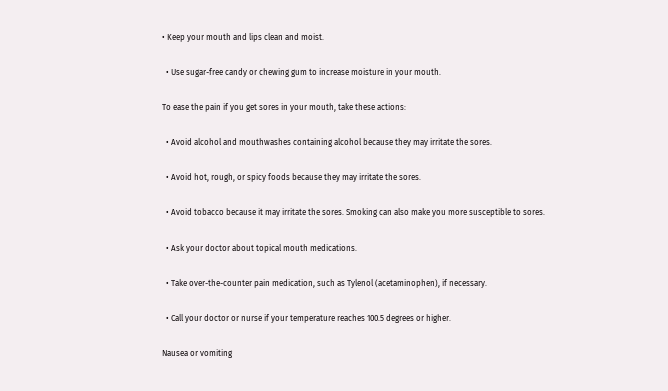• Keep your mouth and lips clean and moist.

  • Use sugar-free candy or chewing gum to increase moisture in your mouth.

To ease the pain if you get sores in your mouth, take these actions:

  • Avoid alcohol and mouthwashes containing alcohol because they may irritate the sores.

  • Avoid hot, rough, or spicy foods because they may irritate the sores.

  • Avoid tobacco because it may irritate the sores. Smoking can also make you more susceptible to sores.

  • Ask your doctor about topical mouth medications.

  • Take over-the-counter pain medication, such as Tylenol (acetaminophen), if necessary.

  • Call your doctor or nurse if your temperature reaches 100.5 degrees or higher.

Nausea or vomiting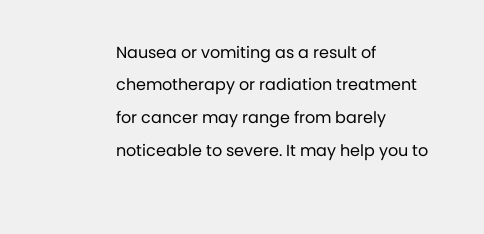Nausea or vomiting as a result of chemotherapy or radiation treatment for cancer may range from barely noticeable to severe. It may help you to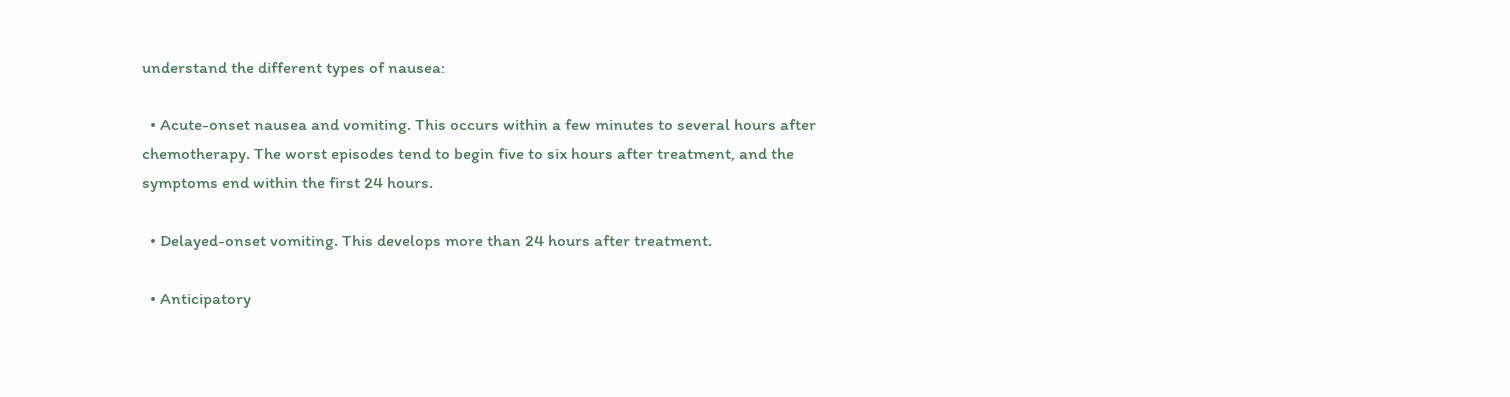understand the different types of nausea:

  • Acute-onset nausea and vomiting. This occurs within a few minutes to several hours after chemotherapy. The worst episodes tend to begin five to six hours after treatment, and the symptoms end within the first 24 hours.

  • Delayed-onset vomiting. This develops more than 24 hours after treatment.

  • Anticipatory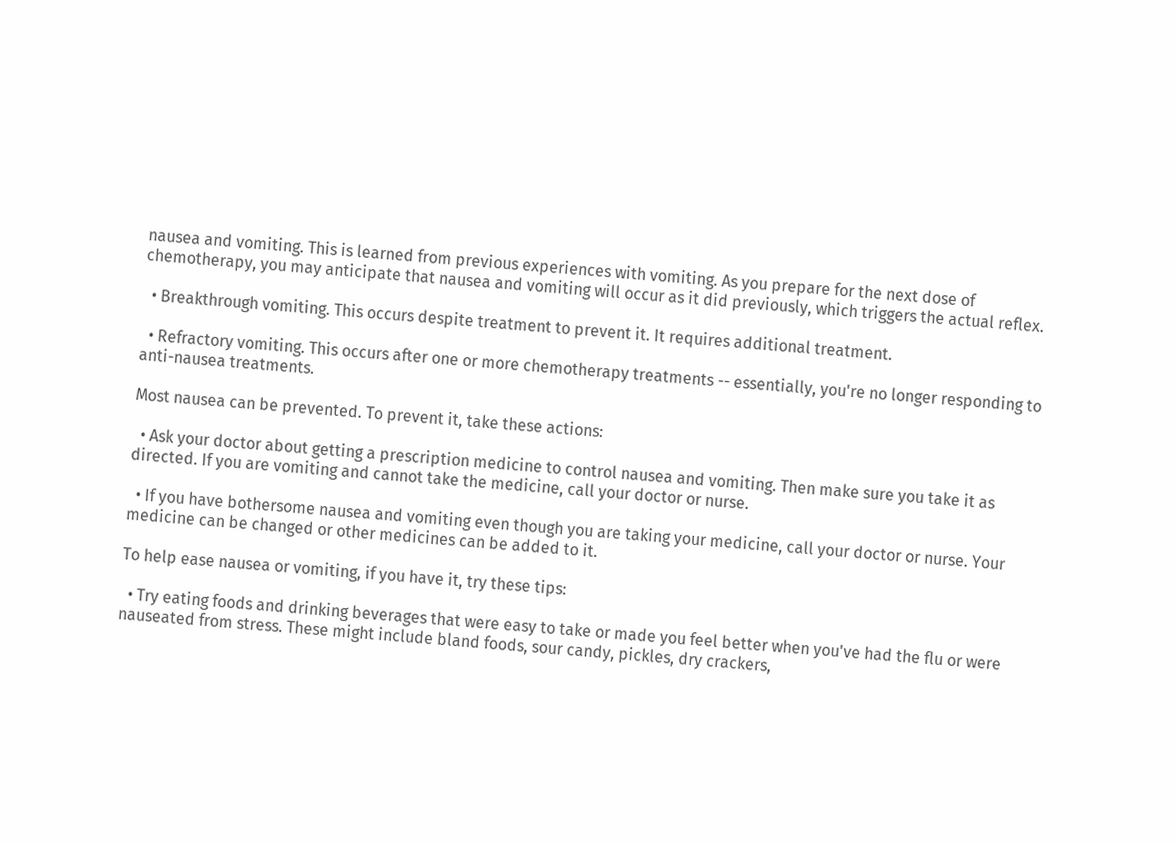nausea and vomiting. This is learned from previous experiences with vomiting. As you prepare for the next dose of chemotherapy, you may anticipate that nausea and vomiting will occur as it did previously, which triggers the actual reflex.

  • Breakthrough vomiting. This occurs despite treatment to prevent it. It requires additional treatment.

  • Refractory vomiting. This occurs after one or more chemotherapy treatments -- essentially, you're no longer responding to anti-nausea treatments.

Most nausea can be prevented. To prevent it, take these actions:

  • Ask your doctor about getting a prescription medicine to control nausea and vomiting. Then make sure you take it as directed. If you are vomiting and cannot take the medicine, call your doctor or nurse.

  • If you have bothersome nausea and vomiting even though you are taking your medicine, call your doctor or nurse. Your medicine can be changed or other medicines can be added to it.

To help ease nausea or vomiting, if you have it, try these tips:

  • Try eating foods and drinking beverages that were easy to take or made you feel better when you've had the flu or were nauseated from stress. These might include bland foods, sour candy, pickles, dry crackers,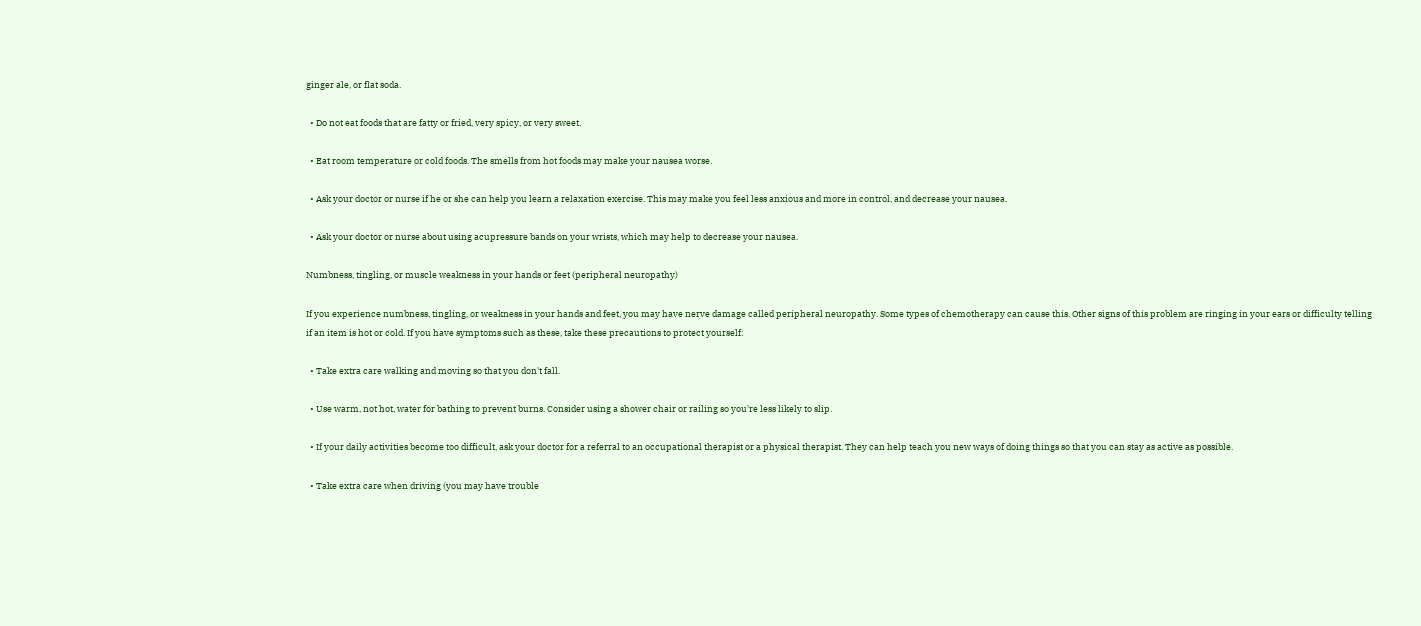ginger ale, or flat soda.

  • Do not eat foods that are fatty or fried, very spicy, or very sweet.

  • Eat room temperature or cold foods. The smells from hot foods may make your nausea worse.

  • Ask your doctor or nurse if he or she can help you learn a relaxation exercise. This may make you feel less anxious and more in control, and decrease your nausea.

  • Ask your doctor or nurse about using acupressure bands on your wrists, which may help to decrease your nausea.

Numbness, tingling, or muscle weakness in your hands or feet (peripheral neuropathy)

If you experience numbness, tingling, or weakness in your hands and feet, you may have nerve damage called peripheral neuropathy. Some types of chemotherapy can cause this. Other signs of this problem are ringing in your ears or difficulty telling if an item is hot or cold. If you have symptoms such as these, take these precautions to protect yourself:

  • Take extra care walking and moving so that you don't fall.

  • Use warm, not hot, water for bathing to prevent burns. Consider using a shower chair or railing so you're less likely to slip.

  • If your daily activities become too difficult, ask your doctor for a referral to an occupational therapist or a physical therapist. They can help teach you new ways of doing things so that you can stay as active as possible.

  • Take extra care when driving (you may have trouble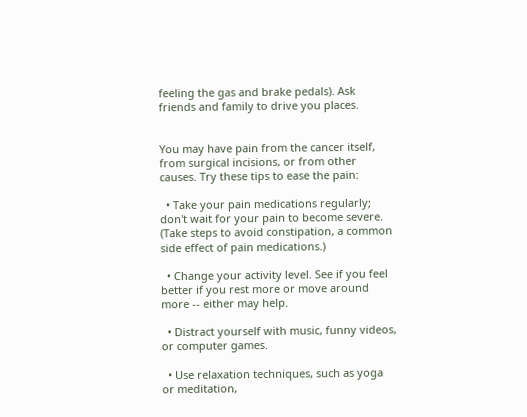feeling the gas and brake pedals). Ask friends and family to drive you places.


You may have pain from the cancer itself, from surgical incisions, or from other causes. Try these tips to ease the pain:

  • Take your pain medications regularly; don't wait for your pain to become severe. (Take steps to avoid constipation, a common side effect of pain medications.)

  • Change your activity level. See if you feel better if you rest more or move around more -- either may help.

  • Distract yourself with music, funny videos, or computer games.

  • Use relaxation techniques, such as yoga or meditation,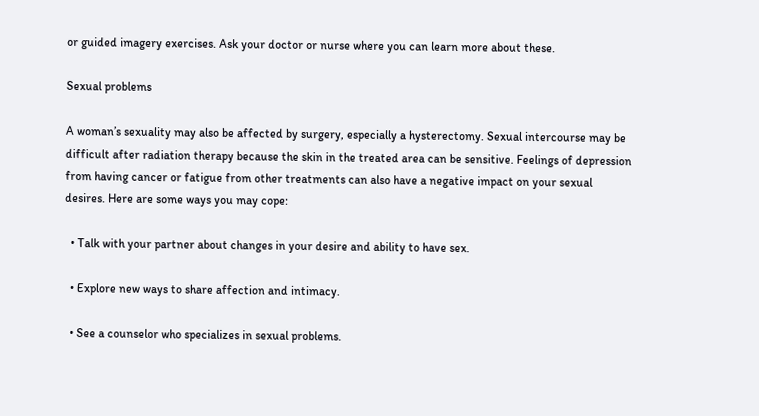or guided imagery exercises. Ask your doctor or nurse where you can learn more about these.

Sexual problems

A woman’s sexuality may also be affected by surgery, especially a hysterectomy. Sexual intercourse may be difficult after radiation therapy because the skin in the treated area can be sensitive. Feelings of depression from having cancer or fatigue from other treatments can also have a negative impact on your sexual desires. Here are some ways you may cope:

  • Talk with your partner about changes in your desire and ability to have sex.

  • Explore new ways to share affection and intimacy.

  • See a counselor who specializes in sexual problems.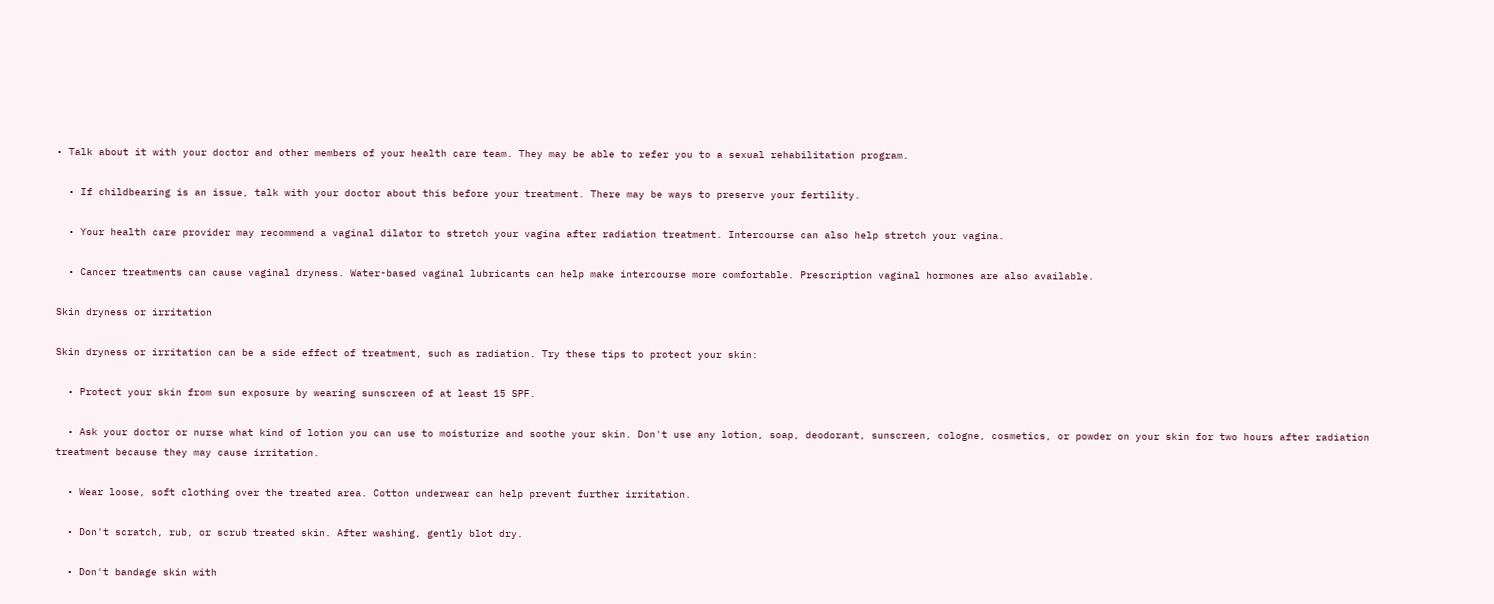• Talk about it with your doctor and other members of your health care team. They may be able to refer you to a sexual rehabilitation program.

  • If childbearing is an issue, talk with your doctor about this before your treatment. There may be ways to preserve your fertility.

  • Your health care provider may recommend a vaginal dilator to stretch your vagina after radiation treatment. Intercourse can also help stretch your vagina.

  • Cancer treatments can cause vaginal dryness. Water-based vaginal lubricants can help make intercourse more comfortable. Prescription vaginal hormones are also available.

Skin dryness or irritation

Skin dryness or irritation can be a side effect of treatment, such as radiation. Try these tips to protect your skin:

  • Protect your skin from sun exposure by wearing sunscreen of at least 15 SPF.

  • Ask your doctor or nurse what kind of lotion you can use to moisturize and soothe your skin. Don't use any lotion, soap, deodorant, sunscreen, cologne, cosmetics, or powder on your skin for two hours after radiation treatment because they may cause irritation.

  • Wear loose, soft clothing over the treated area. Cotton underwear can help prevent further irritation.

  • Don't scratch, rub, or scrub treated skin. After washing, gently blot dry.

  • Don't bandage skin with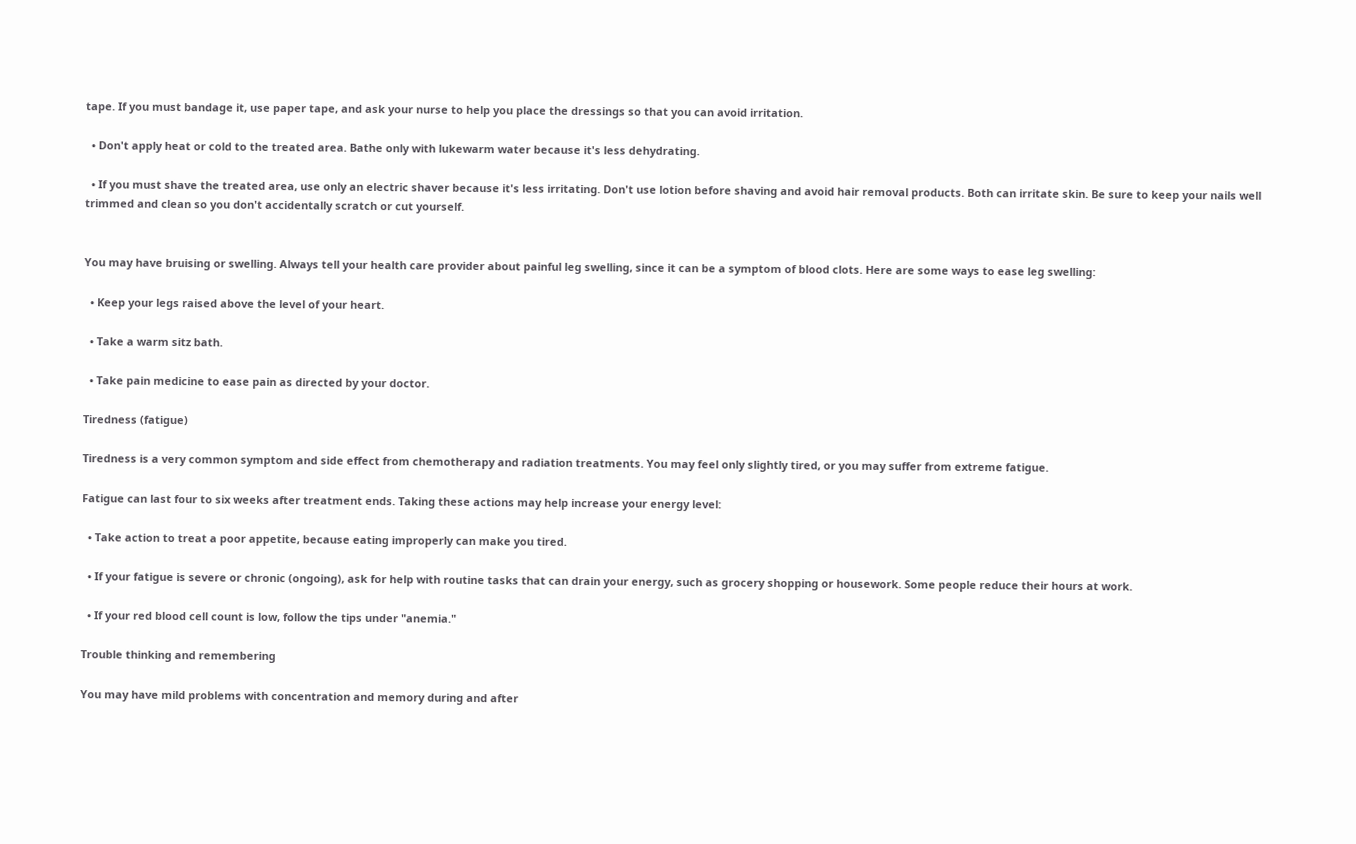tape. If you must bandage it, use paper tape, and ask your nurse to help you place the dressings so that you can avoid irritation.

  • Don't apply heat or cold to the treated area. Bathe only with lukewarm water because it's less dehydrating.

  • If you must shave the treated area, use only an electric shaver because it's less irritating. Don't use lotion before shaving and avoid hair removal products. Both can irritate skin. Be sure to keep your nails well trimmed and clean so you don't accidentally scratch or cut yourself.


You may have bruising or swelling. Always tell your health care provider about painful leg swelling, since it can be a symptom of blood clots. Here are some ways to ease leg swelling:

  • Keep your legs raised above the level of your heart.

  • Take a warm sitz bath.

  • Take pain medicine to ease pain as directed by your doctor.

Tiredness (fatigue)

Tiredness is a very common symptom and side effect from chemotherapy and radiation treatments. You may feel only slightly tired, or you may suffer from extreme fatigue.

Fatigue can last four to six weeks after treatment ends. Taking these actions may help increase your energy level:

  • Take action to treat a poor appetite, because eating improperly can make you tired.

  • If your fatigue is severe or chronic (ongoing), ask for help with routine tasks that can drain your energy, such as grocery shopping or housework. Some people reduce their hours at work.

  • If your red blood cell count is low, follow the tips under "anemia."

Trouble thinking and remembering

You may have mild problems with concentration and memory during and after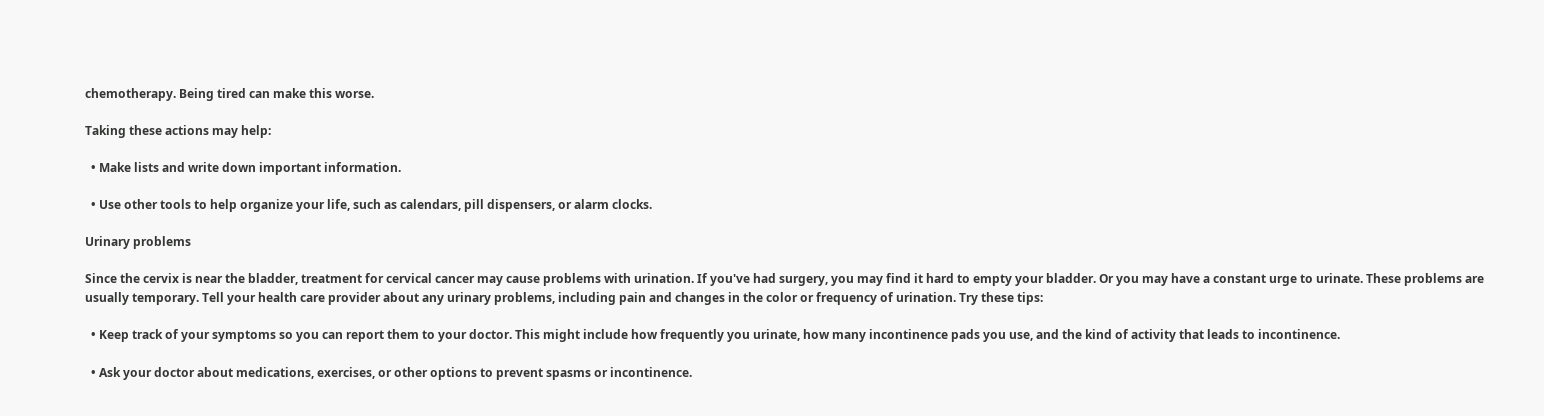chemotherapy. Being tired can make this worse.

Taking these actions may help:

  • Make lists and write down important information.

  • Use other tools to help organize your life, such as calendars, pill dispensers, or alarm clocks.

Urinary problems

Since the cervix is near the bladder, treatment for cervical cancer may cause problems with urination. If you've had surgery, you may find it hard to empty your bladder. Or you may have a constant urge to urinate. These problems are usually temporary. Tell your health care provider about any urinary problems, including pain and changes in the color or frequency of urination. Try these tips:

  • Keep track of your symptoms so you can report them to your doctor. This might include how frequently you urinate, how many incontinence pads you use, and the kind of activity that leads to incontinence.

  • Ask your doctor about medications, exercises, or other options to prevent spasms or incontinence.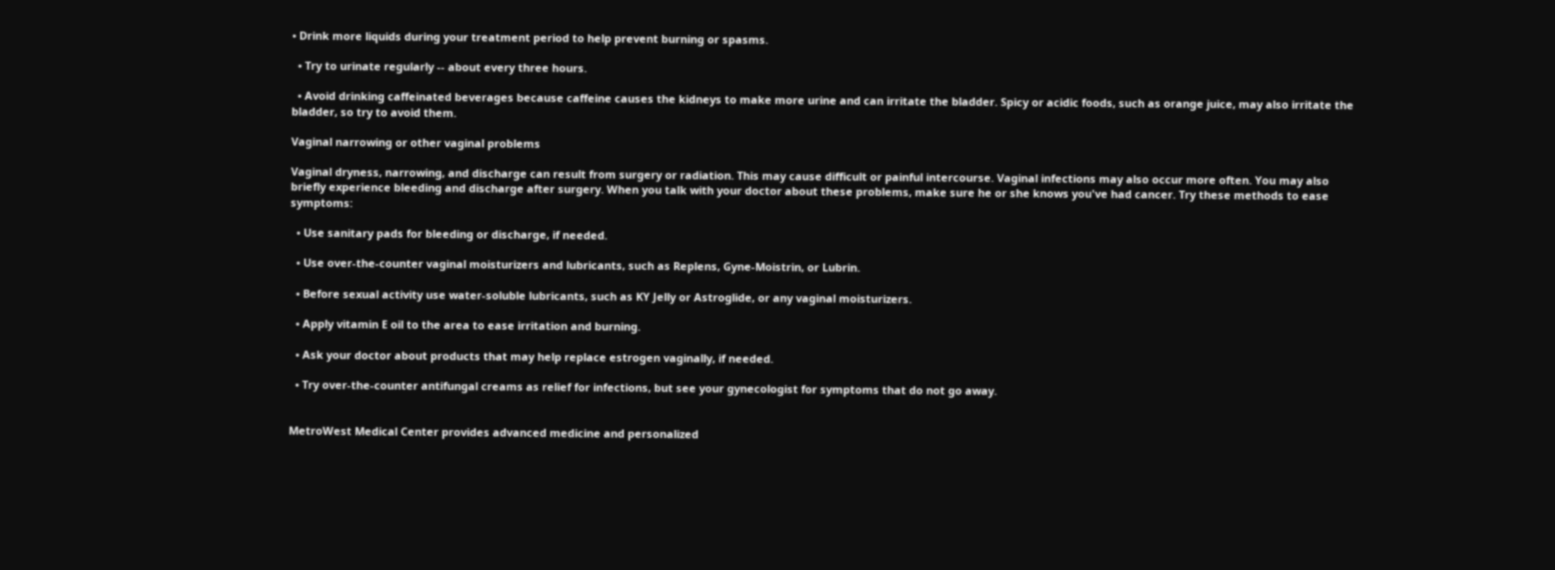• Drink more liquids during your treatment period to help prevent burning or spasms.

  • Try to urinate regularly -- about every three hours.

  • Avoid drinking caffeinated beverages because caffeine causes the kidneys to make more urine and can irritate the bladder. Spicy or acidic foods, such as orange juice, may also irritate the bladder, so try to avoid them.

Vaginal narrowing or other vaginal problems

Vaginal dryness, narrowing, and discharge can result from surgery or radiation. This may cause difficult or painful intercourse. Vaginal infections may also occur more often. You may also briefly experience bleeding and discharge after surgery. When you talk with your doctor about these problems, make sure he or she knows you've had cancer. Try these methods to ease symptoms:

  • Use sanitary pads for bleeding or discharge, if needed.

  • Use over-the-counter vaginal moisturizers and lubricants, such as Replens, Gyne-Moistrin, or Lubrin.

  • Before sexual activity use water-soluble lubricants, such as KY Jelly or Astroglide, or any vaginal moisturizers.

  • Apply vitamin E oil to the area to ease irritation and burning.

  • Ask your doctor about products that may help replace estrogen vaginally, if needed.

  • Try over-the-counter antifungal creams as relief for infections, but see your gynecologist for symptoms that do not go away.


MetroWest Medical Center provides advanced medicine and personalized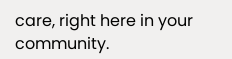care, right here in your community.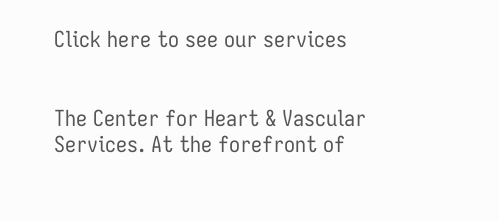Click here to see our services


The Center for Heart & Vascular Services. At the forefront of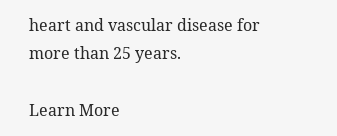heart and vascular disease for more than 25 years.

Learn More